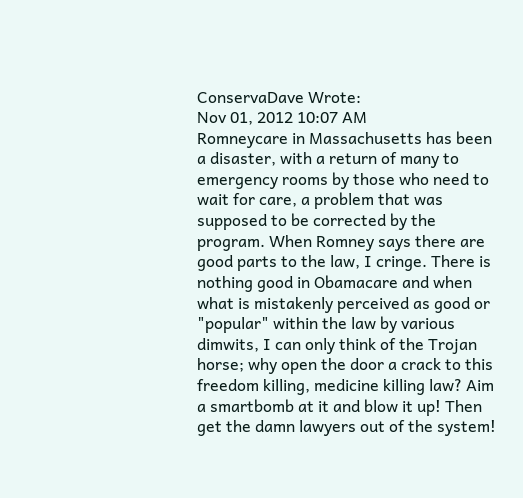ConservaDave Wrote:
Nov 01, 2012 10:07 AM
Romneycare in Massachusetts has been a disaster, with a return of many to emergency rooms by those who need to wait for care, a problem that was supposed to be corrected by the program. When Romney says there are good parts to the law, I cringe. There is nothing good in Obamacare and when what is mistakenly perceived as good or "popular" within the law by various dimwits, I can only think of the Trojan horse; why open the door a crack to this freedom killing, medicine killing law? Aim a smartbomb at it and blow it up! Then get the damn lawyers out of the system!